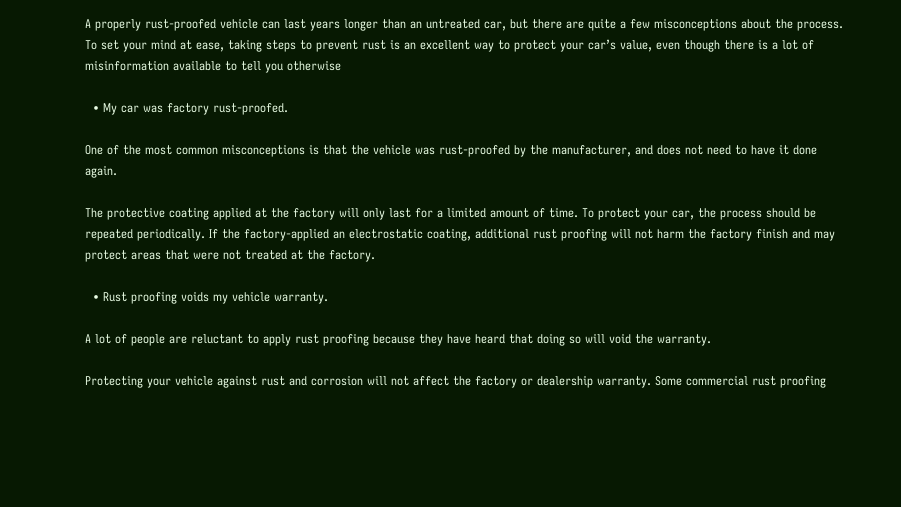A properly rust-proofed vehicle can last years longer than an untreated car, but there are quite a few misconceptions about the process. To set your mind at ease, taking steps to prevent rust is an excellent way to protect your car’s value, even though there is a lot of misinformation available to tell you otherwise

  • My car was factory rust-proofed.

One of the most common misconceptions is that the vehicle was rust-proofed by the manufacturer, and does not need to have it done again.

The protective coating applied at the factory will only last for a limited amount of time. To protect your car, the process should be repeated periodically. If the factory-applied an electrostatic coating, additional rust proofing will not harm the factory finish and may protect areas that were not treated at the factory.

  • Rust proofing voids my vehicle warranty.

A lot of people are reluctant to apply rust proofing because they have heard that doing so will void the warranty.

Protecting your vehicle against rust and corrosion will not affect the factory or dealership warranty. Some commercial rust proofing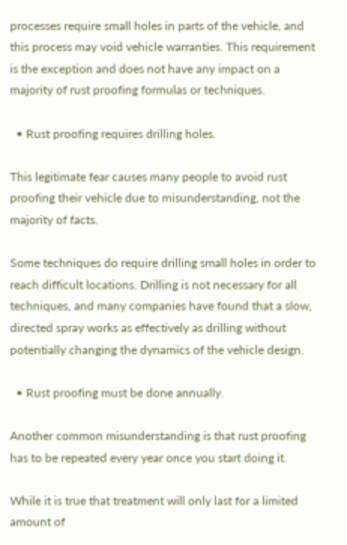processes require small holes in parts of the vehicle, and this process may void vehicle warranties. This requirement is the exception and does not have any impact on a majority of rust proofing formulas or techniques.

  • Rust proofing requires drilling holes.

This legitimate fear causes many people to avoid rust proofing their vehicle due to misunderstanding, not the majority of facts.

Some techniques do require drilling small holes in order to reach difficult locations. Drilling is not necessary for all techniques, and many companies have found that a slow, directed spray works as effectively as drilling without potentially changing the dynamics of the vehicle design.

  • Rust proofing must be done annually.

Another common misunderstanding is that rust proofing has to be repeated every year once you start doing it.

While it is true that treatment will only last for a limited amount of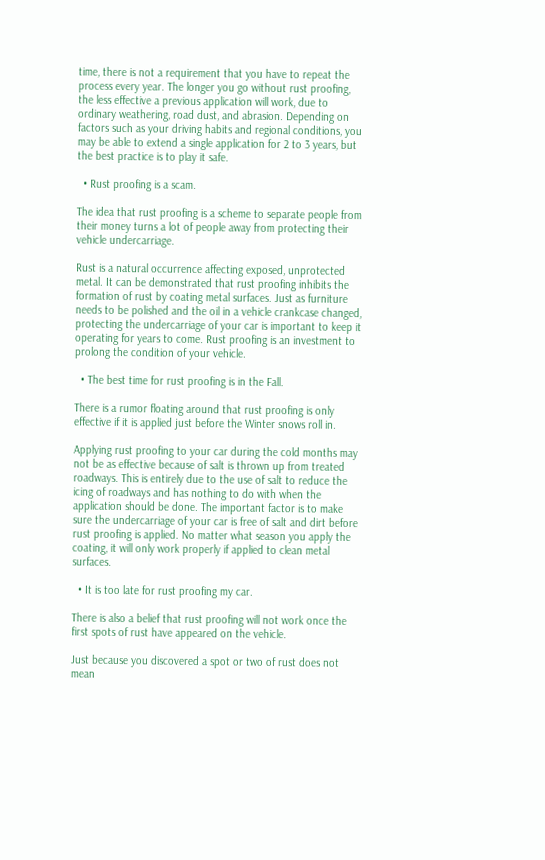time, there is not a requirement that you have to repeat the process every year. The longer you go without rust proofing, the less effective a previous application will work, due to ordinary weathering, road dust, and abrasion. Depending on factors such as your driving habits and regional conditions, you may be able to extend a single application for 2 to 3 years, but the best practice is to play it safe.

  • Rust proofing is a scam.

The idea that rust proofing is a scheme to separate people from their money turns a lot of people away from protecting their vehicle undercarriage.

Rust is a natural occurrence affecting exposed, unprotected metal. It can be demonstrated that rust proofing inhibits the formation of rust by coating metal surfaces. Just as furniture needs to be polished and the oil in a vehicle crankcase changed, protecting the undercarriage of your car is important to keep it operating for years to come. Rust proofing is an investment to prolong the condition of your vehicle.

  • The best time for rust proofing is in the Fall.

There is a rumor floating around that rust proofing is only effective if it is applied just before the Winter snows roll in.

Applying rust proofing to your car during the cold months may not be as effective because of salt is thrown up from treated roadways. This is entirely due to the use of salt to reduce the icing of roadways and has nothing to do with when the application should be done. The important factor is to make sure the undercarriage of your car is free of salt and dirt before rust proofing is applied. No matter what season you apply the coating, it will only work properly if applied to clean metal surfaces.

  • It is too late for rust proofing my car.

There is also a belief that rust proofing will not work once the first spots of rust have appeared on the vehicle.

Just because you discovered a spot or two of rust does not mean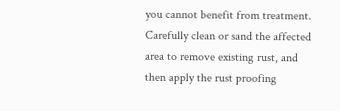you cannot benefit from treatment. Carefully clean or sand the affected area to remove existing rust, and then apply the rust proofing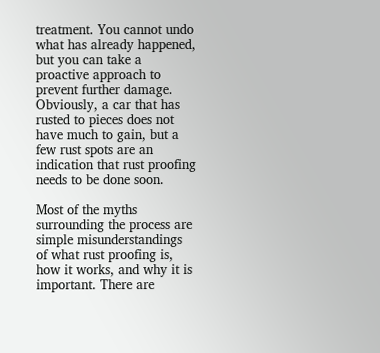treatment. You cannot undo what has already happened, but you can take a proactive approach to prevent further damage. Obviously, a car that has rusted to pieces does not have much to gain, but a few rust spots are an indication that rust proofing needs to be done soon.

Most of the myths surrounding the process are simple misunderstandings of what rust proofing is, how it works, and why it is important. There are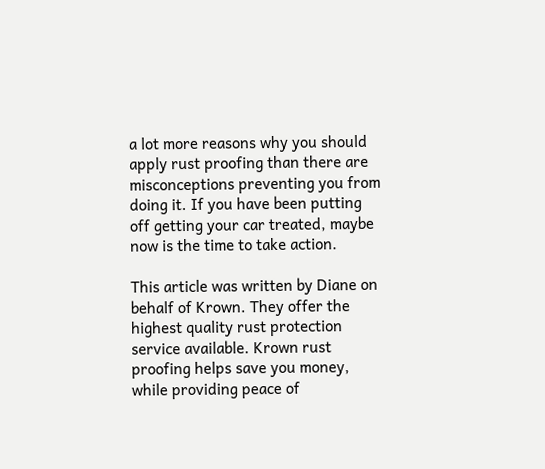a lot more reasons why you should apply rust proofing than there are misconceptions preventing you from doing it. If you have been putting off getting your car treated, maybe now is the time to take action.

This article was written by Diane on behalf of Krown. They offer the highest quality rust protection service available. Krown rust proofing helps save you money, while providing peace of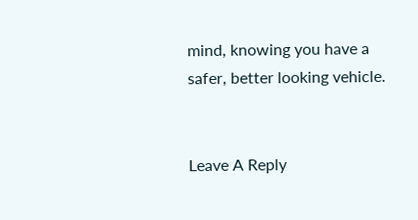mind, knowing you have a safer, better looking vehicle.


Leave A Reply